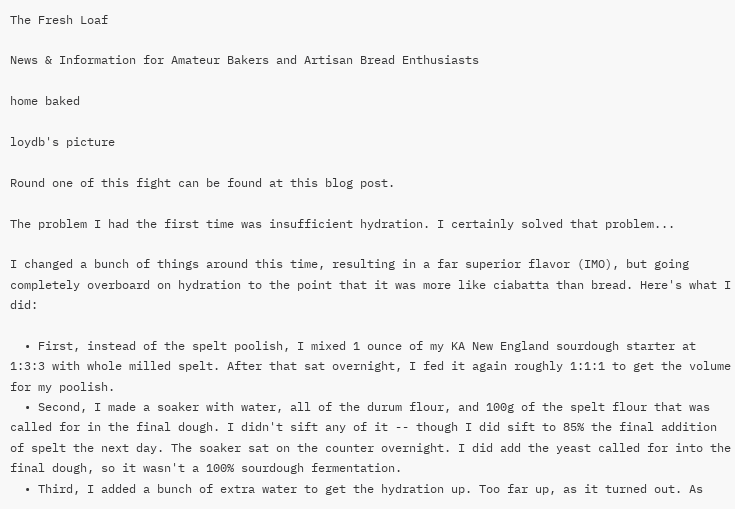The Fresh Loaf

News & Information for Amateur Bakers and Artisan Bread Enthusiasts

home baked

loydb's picture

Round one of this fight can be found at this blog post.

The problem I had the first time was insufficient hydration. I certainly solved that problem...

I changed a bunch of things around this time, resulting in a far superior flavor (IMO), but going completely overboard on hydration to the point that it was more like ciabatta than bread. Here's what I did:

  • First, instead of the spelt poolish, I mixed 1 ounce of my KA New England sourdough starter at 1:3:3 with whole milled spelt. After that sat overnight, I fed it again roughly 1:1:1 to get the volume for my poolish.
  • Second, I made a soaker with water, all of the durum flour, and 100g of the spelt flour that was called for in the final dough. I didn't sift any of it -- though I did sift to 85% the final addition of spelt the next day. The soaker sat on the counter overnight. I did add the yeast called for into the final dough, so it wasn't a 100% sourdough fermentation.
  • Third, I added a bunch of extra water to get the hydration up. Too far up, as it turned out. As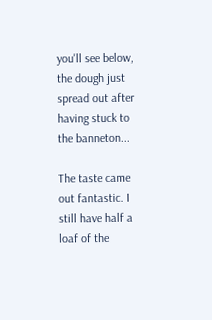you'll see below, the dough just spread out after having stuck to the banneton...

The taste came out fantastic. I still have half a loaf of the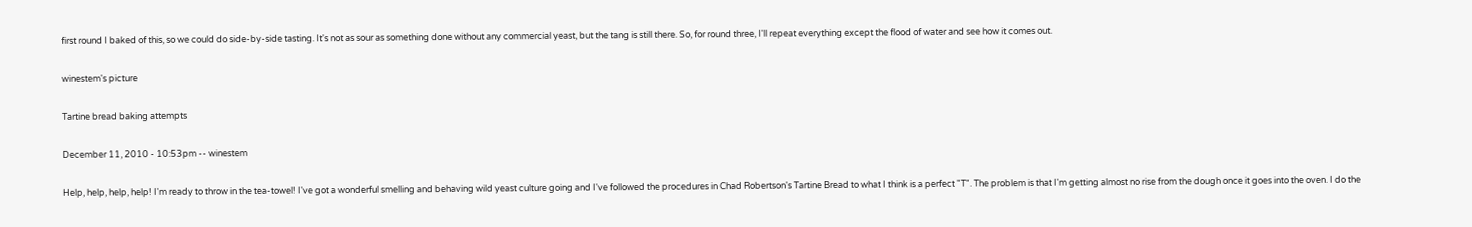first round I baked of this, so we could do side-by-side tasting. It's not as sour as something done without any commercial yeast, but the tang is still there. So, for round three, I'll repeat everything except the flood of water and see how it comes out.

winestem's picture

Tartine bread baking attempts

December 11, 2010 - 10:53pm -- winestem

Help, help, help, help! I'm ready to throw in the tea-towel! I've got a wonderful smelling and behaving wild yeast culture going and I've followed the procedures in Chad Robertson's Tartine Bread to what I think is a perfect "T". The problem is that I'm getting almost no rise from the dough once it goes into the oven. I do the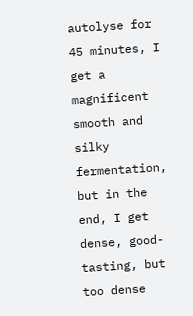autolyse for 45 minutes, I get a magnificent smooth and silky fermentation, but in the end, I get dense, good-tasting, but too dense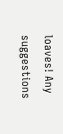loaves! Any suggestions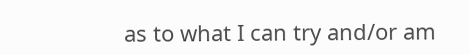as to what I can try and/or am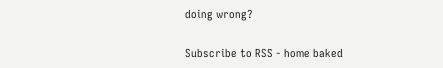doing wrong?

Subscribe to RSS - home baked